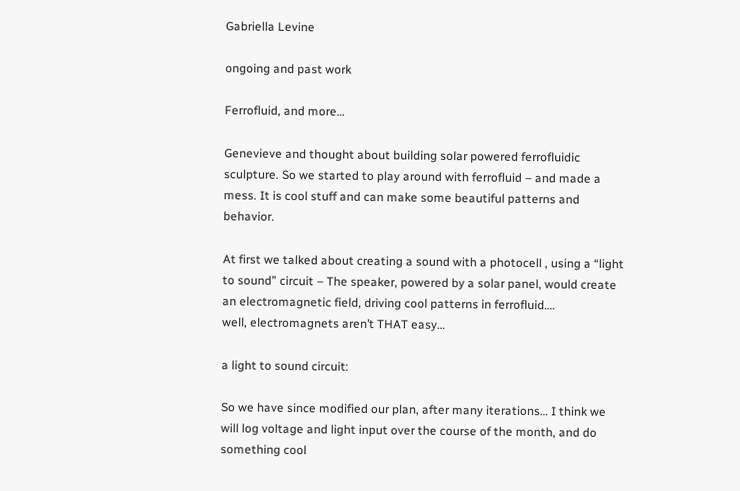Gabriella Levine

ongoing and past work

Ferrofluid, and more…

Genevieve and thought about building solar powered ferrofluidic sculpture. So we started to play around with ferrofluid – and made a mess. It is cool stuff and can make some beautiful patterns and behavior.

At first we talked about creating a sound with a photocell , using a “light to sound” circuit – The speaker, powered by a solar panel, would create an electromagnetic field, driving cool patterns in ferrofluid….
well, electromagnets aren’t THAT easy…

a light to sound circuit:

So we have since modified our plan, after many iterations… I think we will log voltage and light input over the course of the month, and do something cool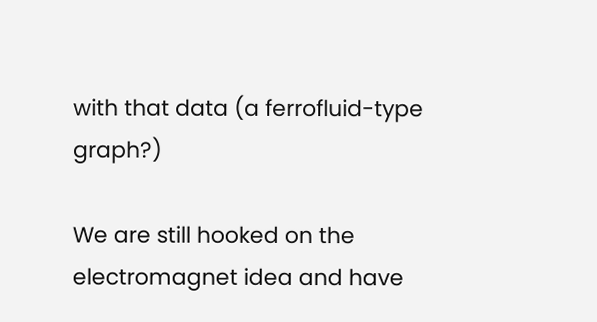with that data (a ferrofluid-type graph?)

We are still hooked on the electromagnet idea and have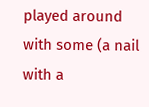played around with some (a nail with a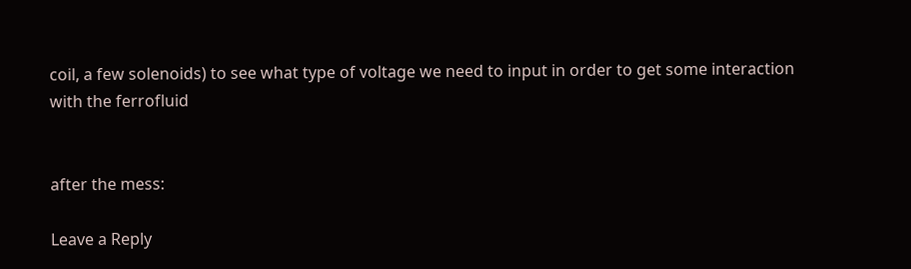coil, a few solenoids) to see what type of voltage we need to input in order to get some interaction with the ferrofluid


after the mess:

Leave a Reply